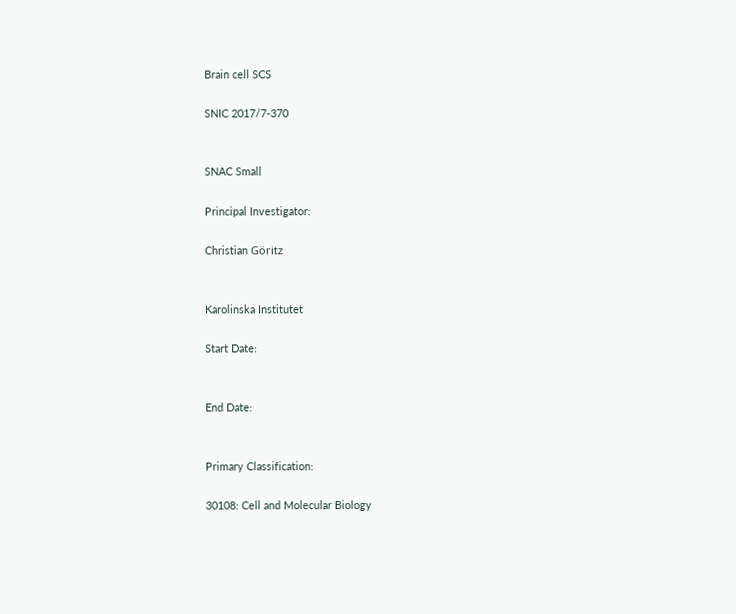Brain cell SCS

SNIC 2017/7-370


SNAC Small

Principal Investigator:

Christian Göritz


Karolinska Institutet

Start Date:


End Date:


Primary Classification:

30108: Cell and Molecular Biology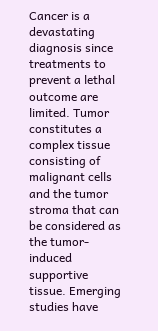Cancer is a devastating diagnosis since treatments to prevent a lethal outcome are limited. Tumor constitutes a complex tissue consisting of malignant cells and the tumor stroma that can be considered as the tumor-induced supportive tissue. Emerging studies have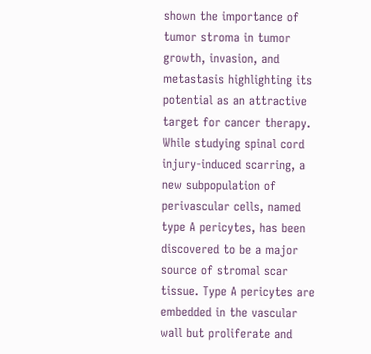shown the importance of tumor stroma in tumor growth, invasion, and metastasis highlighting its potential as an attractive target for cancer therapy. While studying spinal cord injury-induced scarring, a new subpopulation of perivascular cells, named type A pericytes, has been discovered to be a major source of stromal scar tissue. Type A pericytes are embedded in the vascular wall but proliferate and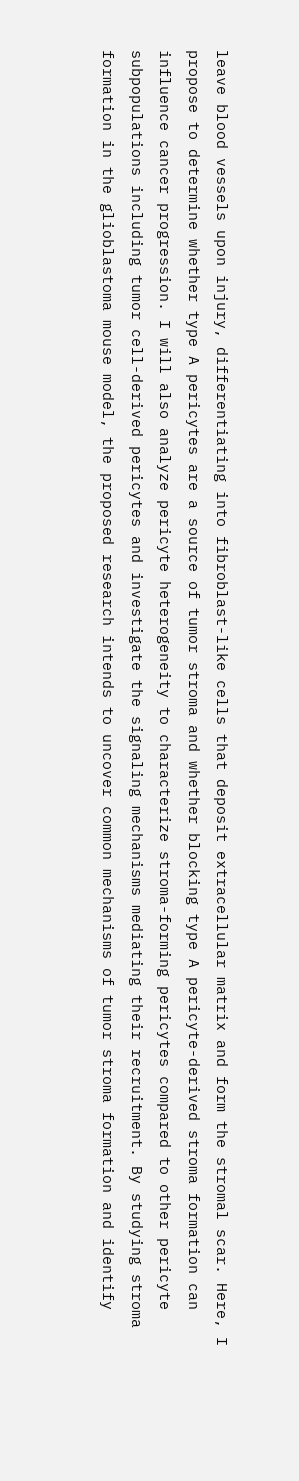leave blood vessels upon injury, differentiating into fibroblast-like cells that deposit extracellular matrix and form the stromal scar. Here, I propose to determine whether type A pericytes are a source of tumor stroma and whether blocking type A pericyte-derived stroma formation can influence cancer progression. I will also analyze pericyte heterogeneity to characterize stroma-forming pericytes compared to other pericyte subpopulations including tumor cell-derived pericytes and investigate the signaling mechanisms mediating their recruitment. By studying stroma formation in the glioblastoma mouse model, the proposed research intends to uncover common mechanisms of tumor stroma formation and identify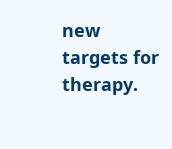new targets for therapy.